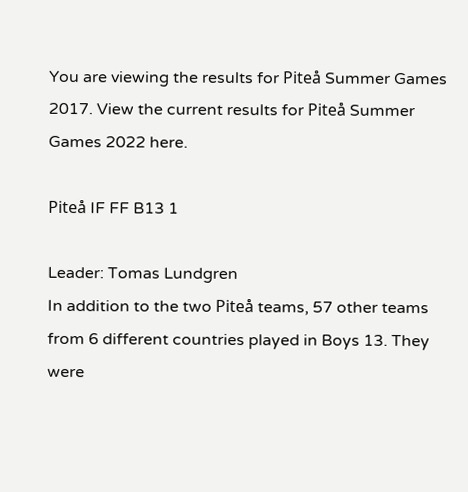You are viewing the results for Piteå Summer Games 2017. View the current results for Piteå Summer Games 2022 here.

Piteå IF FF B13 1

Leader: Tomas Lundgren
In addition to the two Piteå teams, 57 other teams from 6 different countries played in Boys 13. They were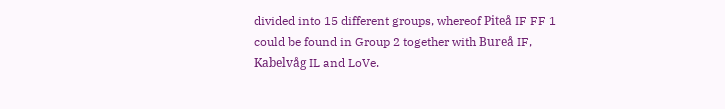divided into 15 different groups, whereof Piteå IF FF 1 could be found in Group 2 together with Bureå IF, Kabelvåg IL and LoVe.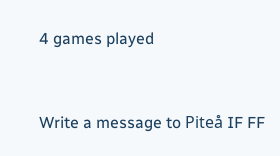4 games played


Write a message to Piteå IF FF